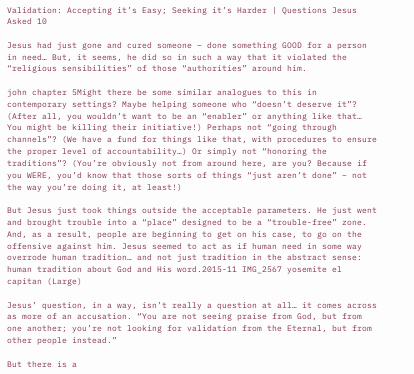Validation: Accepting it’s Easy; Seeking it’s Harder | Questions Jesus Asked 10

Jesus had just gone and cured someone – done something GOOD for a person in need… But, it seems, he did so in such a way that it violated the “religious sensibilities” of those “authorities” around him.

john chapter 5Might there be some similar analogues to this in contemporary settings? Maybe helping someone who “doesn’t deserve it”? (After all, you wouldn’t want to be an “enabler” or anything like that… You might be killing their initiative!) Perhaps not “going through channels”? (We have a fund for things like that, with procedures to ensure the proper level of accountability…) Or simply not “honoring the traditions”? (You’re obviously not from around here, are you? Because if you WERE, you’d know that those sorts of things “just aren’t done” – not the way you’re doing it, at least!)

But Jesus just took things outside the acceptable parameters. He just went and brought trouble into a “place” designed to be a “trouble-free” zone. And, as a result, people are beginning to get on his case, to go on the offensive against him. Jesus seemed to act as if human need in some way overrode human tradition… and not just tradition in the abstract sense: human tradition about God and His word.2015-11 IMG_2567 yosemite el capitan (Large)

Jesus’ question, in a way, isn’t really a question at all… it comes across as more of an accusation. “You are not seeing praise from God, but from one another; you’re not looking for validation from the Eternal, but from other people instead.”

But there is a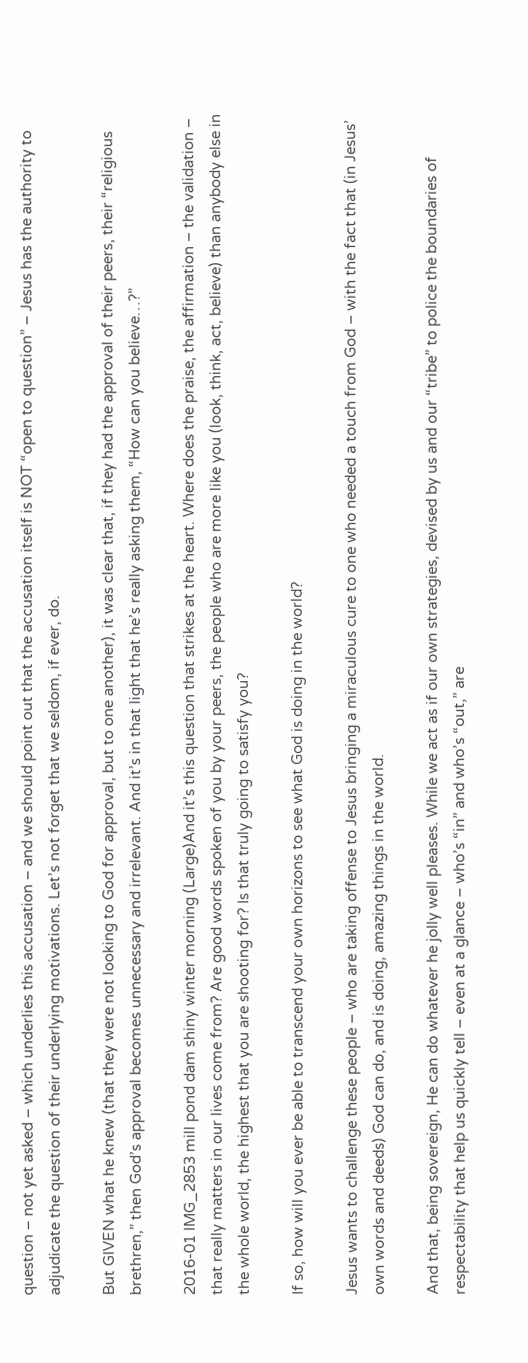question – not yet asked – which underlies this accusation – and we should point out that the accusation itself is NOT “open to question” – Jesus has the authority to adjudicate the question of their underlying motivations. Let’s not forget that we seldom, if ever, do.

But GIVEN what he knew (that they were not looking to God for approval, but to one another), it was clear that, if they had the approval of their peers, their “religious brethren,” then God’s approval becomes unnecessary and irrelevant. And it’s in that light that he’s really asking them, “How can you believe…?”

2016-01 IMG_2853 mill pond dam shiny winter morning (Large)And it’s this question that strikes at the heart. Where does the praise, the affirmation – the validation – that really matters in our lives come from? Are good words spoken of you by your peers, the people who are more like you (look, think, act, believe) than anybody else in the whole world, the highest that you are shooting for? Is that truly going to satisfy you?

If so, how will you ever be able to transcend your own horizons to see what God is doing in the world?

Jesus wants to challenge these people – who are taking offense to Jesus bringing a miraculous cure to one who needed a touch from God – with the fact that (in Jesus’ own words and deeds) God can do, and is doing, amazing things in the world.

And that, being sovereign, He can do whatever he jolly well pleases. While we act as if our own strategies, devised by us and our “tribe” to police the boundaries of respectability that help us quickly tell – even at a glance – who’s “in” and who’s “out,” are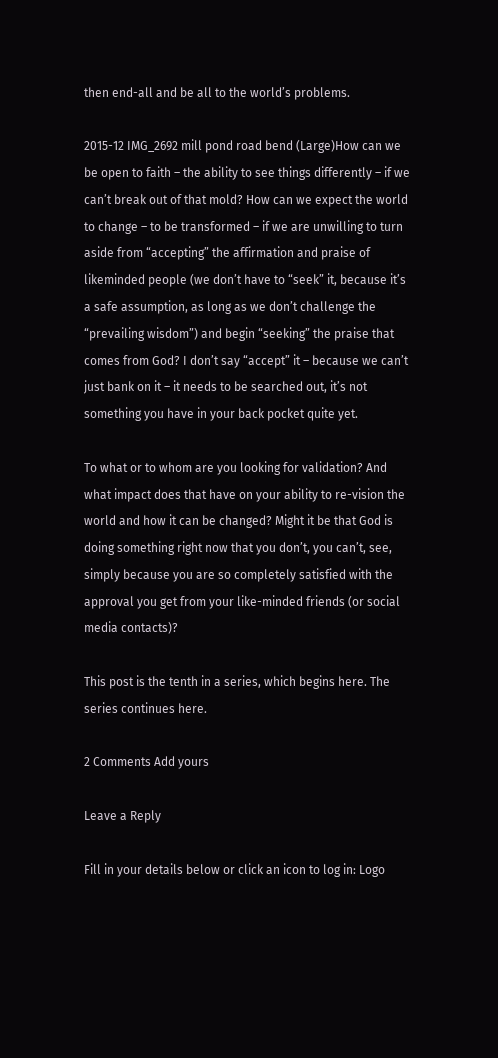then end-all and be all to the world’s problems.

2015-12 IMG_2692 mill pond road bend (Large)How can we be open to faith – the ability to see things differently – if we can’t break out of that mold? How can we expect the world to change – to be transformed – if we are unwilling to turn aside from “accepting” the affirmation and praise of likeminded people (we don’t have to “seek” it, because it’s a safe assumption, as long as we don’t challenge the “prevailing wisdom”) and begin “seeking” the praise that comes from God? I don’t say “accept” it – because we can’t just bank on it – it needs to be searched out, it’s not something you have in your back pocket quite yet.

To what or to whom are you looking for validation? And what impact does that have on your ability to re-vision the world and how it can be changed? Might it be that God is doing something right now that you don’t, you can’t, see, simply because you are so completely satisfied with the approval you get from your like-minded friends (or social media contacts)?

This post is the tenth in a series, which begins here. The series continues here.

2 Comments Add yours

Leave a Reply

Fill in your details below or click an icon to log in: Logo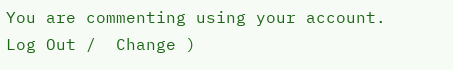You are commenting using your account. Log Out /  Change )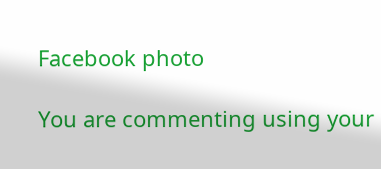Facebook photo

You are commenting using your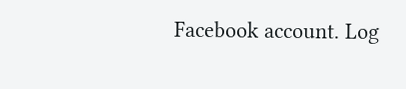Facebook account. Log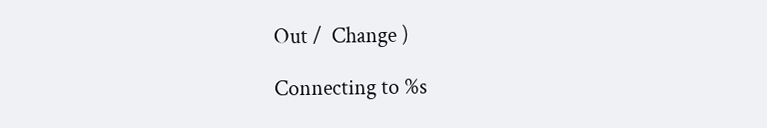Out /  Change )

Connecting to %s